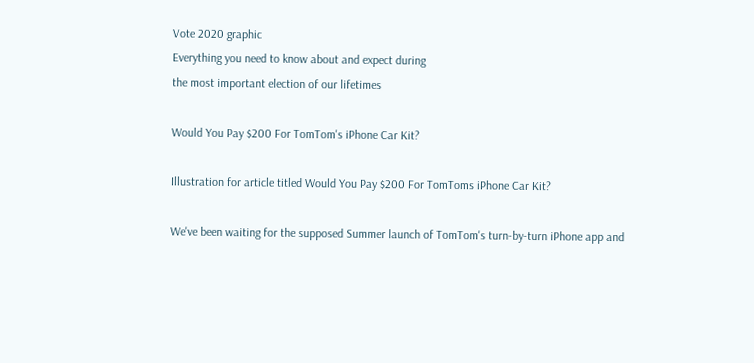Vote 2020 graphic
Everything you need to know about and expect during
the most important election of our lifetimes

Would You Pay $200 For TomTom's iPhone Car Kit?

Illustration for article titled Would You Pay $200 For TomToms iPhone Car Kit?

We've been waiting for the supposed Summer launch of TomTom's turn-by-turn iPhone app and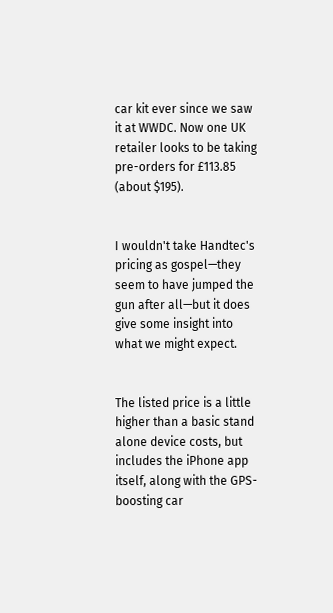car kit ever since we saw it at WWDC. Now one UK retailer looks to be taking pre-orders for £113.85 (about $195).


I wouldn't take Handtec's pricing as gospel—they seem to have jumped the gun after all—but it does give some insight into what we might expect.


The listed price is a little higher than a basic stand alone device costs, but includes the iPhone app itself, along with the GPS-boosting car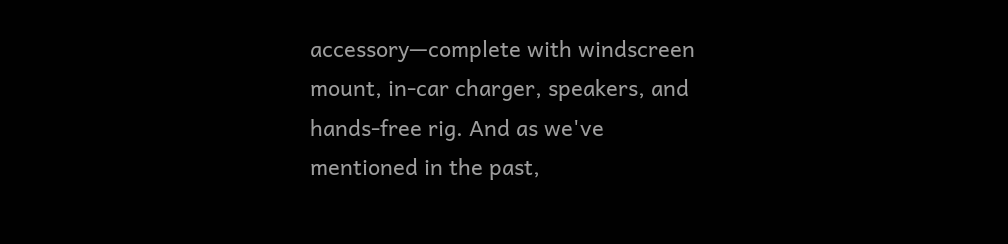accessory—complete with windscreen mount, in-car charger, speakers, and hands-free rig. And as we've mentioned in the past,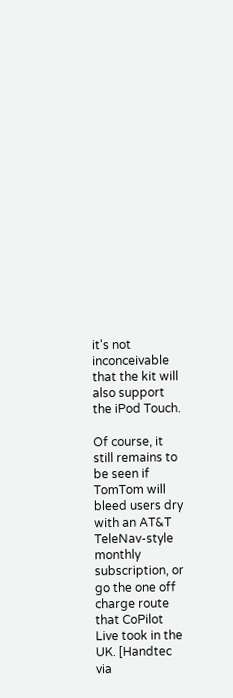it's not inconceivable that the kit will also support the iPod Touch.

Of course, it still remains to be seen if TomTom will bleed users dry with an AT&T TeleNav-style monthly subscription, or go the one off charge route that CoPilot Live took in the UK. [Handtec via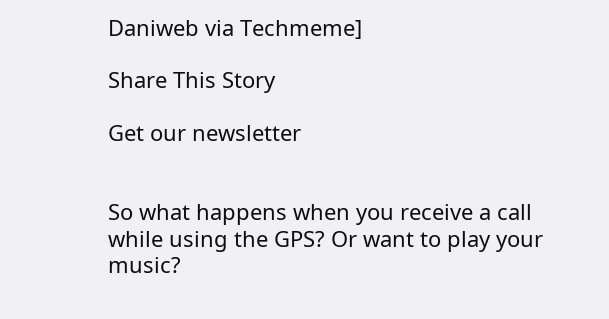Daniweb via Techmeme]

Share This Story

Get our newsletter


So what happens when you receive a call while using the GPS? Or want to play your music?